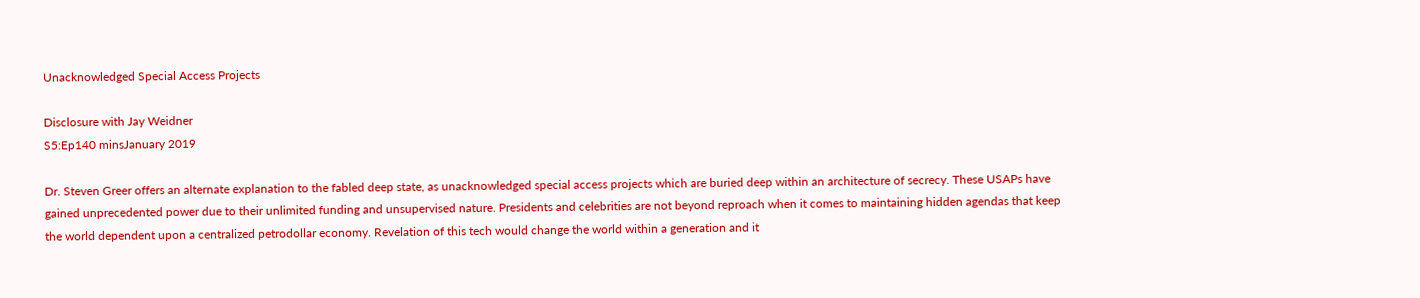Unacknowledged Special Access Projects

Disclosure with Jay Weidner
S5:Ep140 minsJanuary 2019

Dr. Steven Greer offers an alternate explanation to the fabled deep state, as unacknowledged special access projects which are buried deep within an architecture of secrecy. These USAPs have gained unprecedented power due to their unlimited funding and unsupervised nature. Presidents and celebrities are not beyond reproach when it comes to maintaining hidden agendas that keep the world dependent upon a centralized petrodollar economy. Revelation of this tech would change the world within a generation and it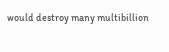would destroy many multibillion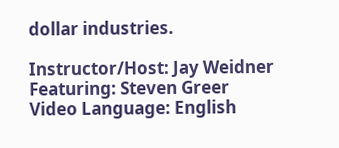dollar industries.

Instructor/Host: Jay Weidner
Featuring: Steven Greer
Video Language: English